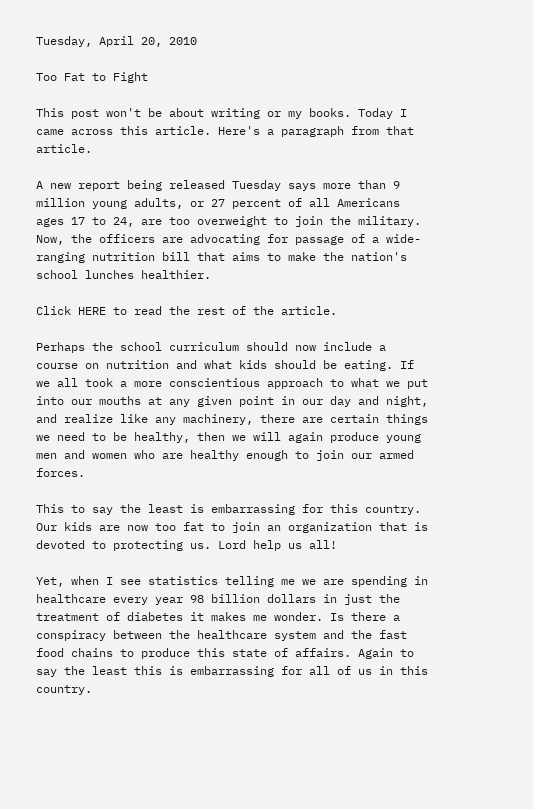Tuesday, April 20, 2010

Too Fat to Fight

This post won't be about writing or my books. Today I came across this article. Here's a paragraph from that article.

A new report being released Tuesday says more than 9 million young adults, or 27 percent of all Americans ages 17 to 24, are too overweight to join the military. Now, the officers are advocating for passage of a wide-ranging nutrition bill that aims to make the nation's school lunches healthier.

Click HERE to read the rest of the article.

Perhaps the school curriculum should now include a course on nutrition and what kids should be eating. If we all took a more conscientious approach to what we put into our mouths at any given point in our day and night, and realize like any machinery, there are certain things we need to be healthy, then we will again produce young men and women who are healthy enough to join our armed forces.

This to say the least is embarrassing for this country. Our kids are now too fat to join an organization that is devoted to protecting us. Lord help us all!

Yet, when I see statistics telling me we are spending in healthcare every year 98 billion dollars in just the treatment of diabetes it makes me wonder. Is there a conspiracy between the healthcare system and the fast food chains to produce this state of affairs. Again to say the least this is embarrassing for all of us in this country.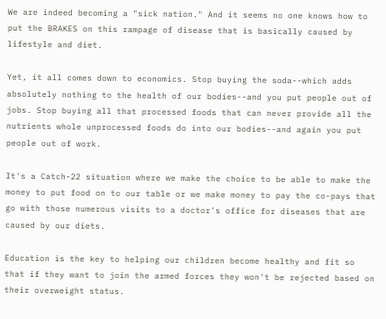We are indeed becoming a "sick nation." And it seems no one knows how to put the BRAKES on this rampage of disease that is basically caused by lifestyle and diet.

Yet, it all comes down to economics. Stop buying the soda--which adds absolutely nothing to the health of our bodies--and you put people out of jobs. Stop buying all that processed foods that can never provide all the nutrients whole unprocessed foods do into our bodies--and again you put people out of work.

It's a Catch-22 situation where we make the choice to be able to make the money to put food on to our table or we make money to pay the co-pays that go with those numerous visits to a doctor's office for diseases that are caused by our diets.

Education is the key to helping our children become healthy and fit so that if they want to join the armed forces they won't be rejected based on their overweight status.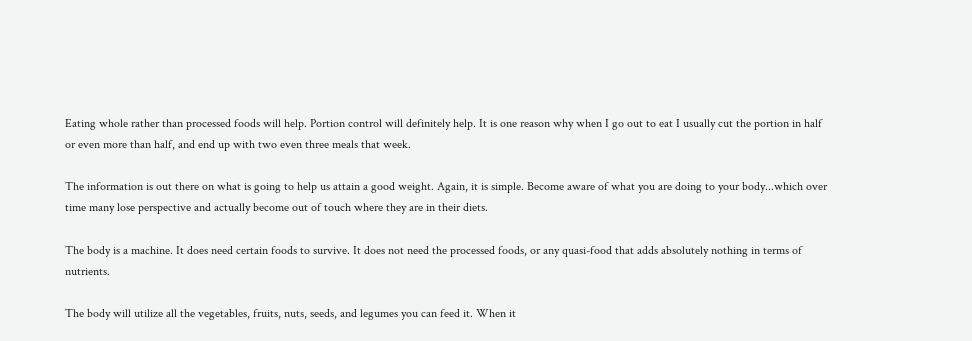Eating whole rather than processed foods will help. Portion control will definitely help. It is one reason why when I go out to eat I usually cut the portion in half or even more than half, and end up with two even three meals that week.

The information is out there on what is going to help us attain a good weight. Again, it is simple. Become aware of what you are doing to your body...which over time many lose perspective and actually become out of touch where they are in their diets.

The body is a machine. It does need certain foods to survive. It does not need the processed foods, or any quasi-food that adds absolutely nothing in terms of nutrients.

The body will utilize all the vegetables, fruits, nuts, seeds, and legumes you can feed it. When it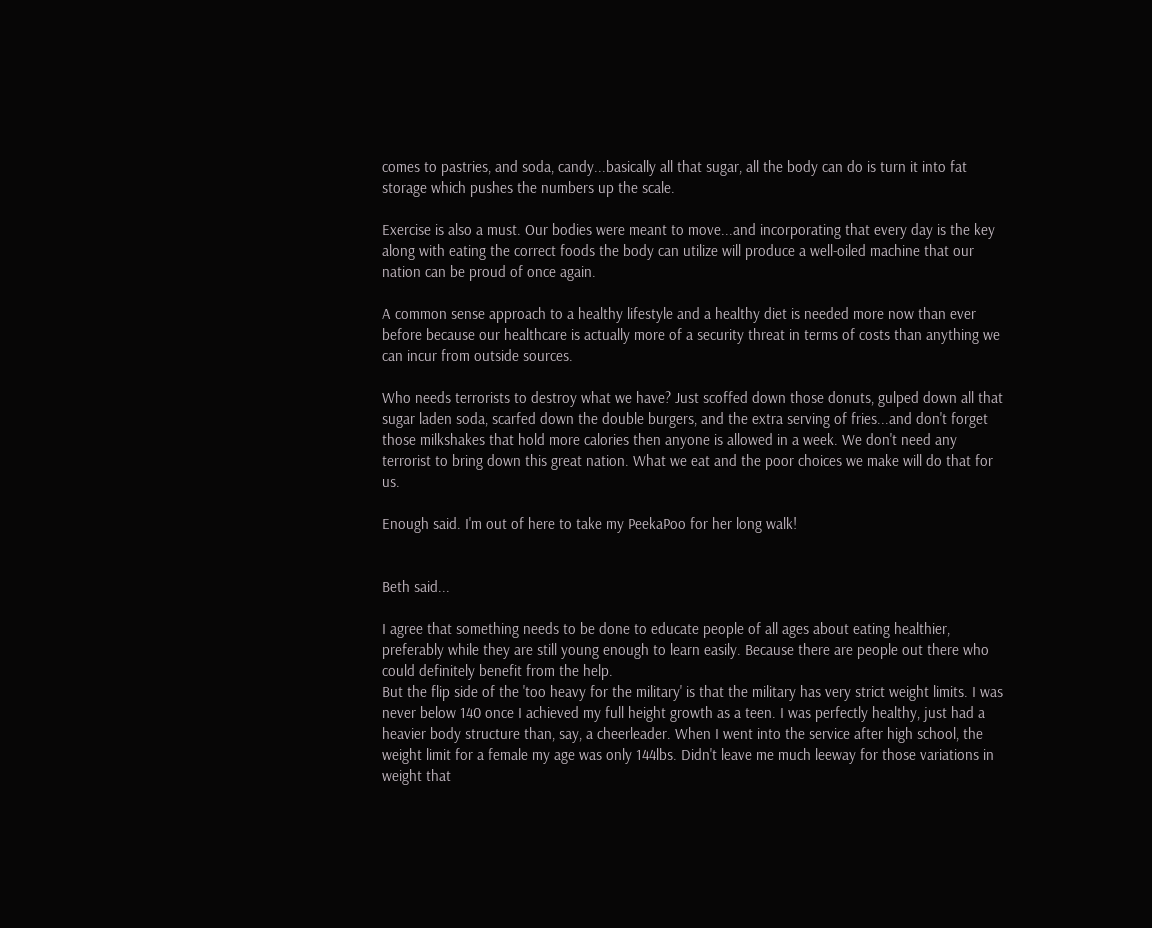comes to pastries, and soda, candy...basically all that sugar, all the body can do is turn it into fat storage which pushes the numbers up the scale.

Exercise is also a must. Our bodies were meant to move...and incorporating that every day is the key along with eating the correct foods the body can utilize will produce a well-oiled machine that our nation can be proud of once again.

A common sense approach to a healthy lifestyle and a healthy diet is needed more now than ever before because our healthcare is actually more of a security threat in terms of costs than anything we can incur from outside sources.

Who needs terrorists to destroy what we have? Just scoffed down those donuts, gulped down all that sugar laden soda, scarfed down the double burgers, and the extra serving of fries...and don't forget those milkshakes that hold more calories then anyone is allowed in a week. We don't need any terrorist to bring down this great nation. What we eat and the poor choices we make will do that for us.

Enough said. I'm out of here to take my PeekaPoo for her long walk!


Beth said...

I agree that something needs to be done to educate people of all ages about eating healthier, preferably while they are still young enough to learn easily. Because there are people out there who could definitely benefit from the help.
But the flip side of the 'too heavy for the military' is that the military has very strict weight limits. I was never below 140 once I achieved my full height growth as a teen. I was perfectly healthy, just had a heavier body structure than, say, a cheerleader. When I went into the service after high school, the weight limit for a female my age was only 144lbs. Didn't leave me much leeway for those variations in weight that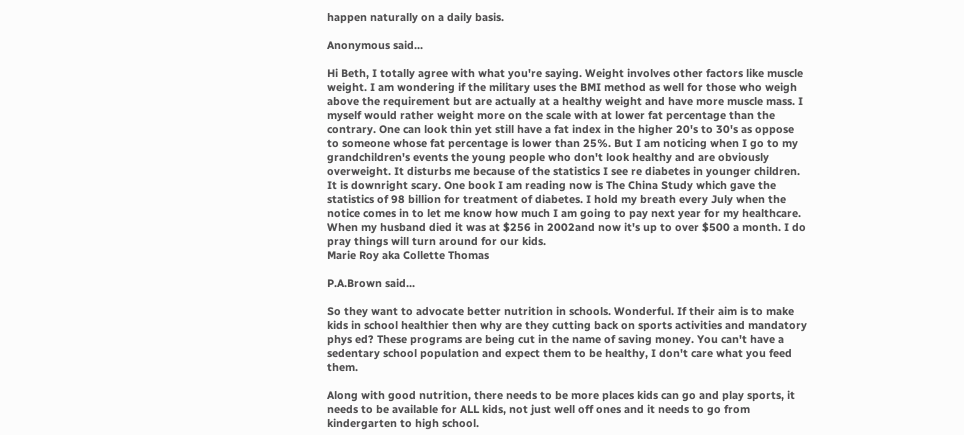happen naturally on a daily basis.

Anonymous said...

Hi Beth, I totally agree with what you're saying. Weight involves other factors like muscle weight. I am wondering if the military uses the BMI method as well for those who weigh above the requirement but are actually at a healthy weight and have more muscle mass. I myself would rather weight more on the scale with at lower fat percentage than the contrary. One can look thin yet still have a fat index in the higher 20's to 30's as oppose to someone whose fat percentage is lower than 25%. But I am noticing when I go to my grandchildren's events the young people who don't look healthy and are obviously overweight. It disturbs me because of the statistics I see re diabetes in younger children. It is downright scary. One book I am reading now is The China Study which gave the statistics of 98 billion for treatment of diabetes. I hold my breath every July when the notice comes in to let me know how much I am going to pay next year for my healthcare. When my husband died it was at $256 in 2002and now it's up to over $500 a month. I do pray things will turn around for our kids.
Marie Roy aka Collette Thomas

P.A.Brown said...

So they want to advocate better nutrition in schools. Wonderful. If their aim is to make kids in school healthier then why are they cutting back on sports activities and mandatory phys ed? These programs are being cut in the name of saving money. You can't have a sedentary school population and expect them to be healthy, I don't care what you feed them.

Along with good nutrition, there needs to be more places kids can go and play sports, it needs to be available for ALL kids, not just well off ones and it needs to go from kindergarten to high school.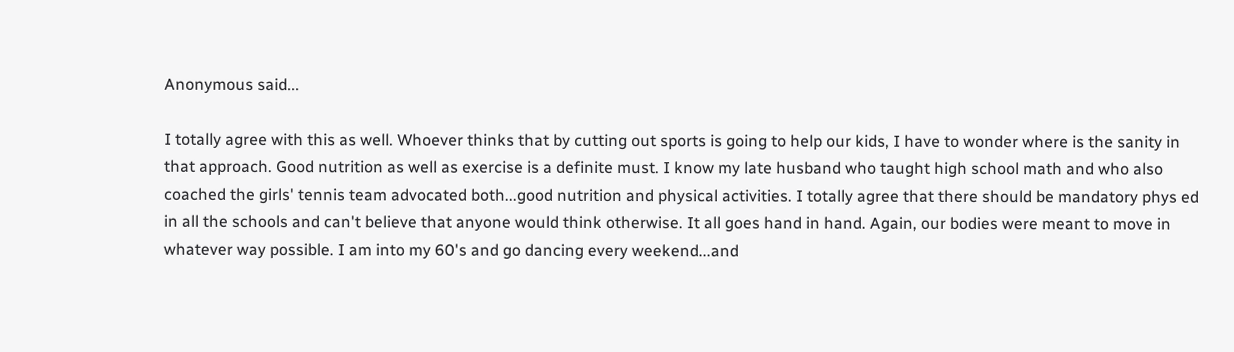Anonymous said...

I totally agree with this as well. Whoever thinks that by cutting out sports is going to help our kids, I have to wonder where is the sanity in that approach. Good nutrition as well as exercise is a definite must. I know my late husband who taught high school math and who also coached the girls' tennis team advocated both...good nutrition and physical activities. I totally agree that there should be mandatory phys ed in all the schools and can't believe that anyone would think otherwise. It all goes hand in hand. Again, our bodies were meant to move in whatever way possible. I am into my 60's and go dancing every weekend...and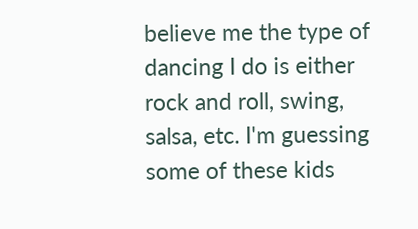believe me the type of dancing I do is either rock and roll, swing, salsa, etc. I'm guessing some of these kids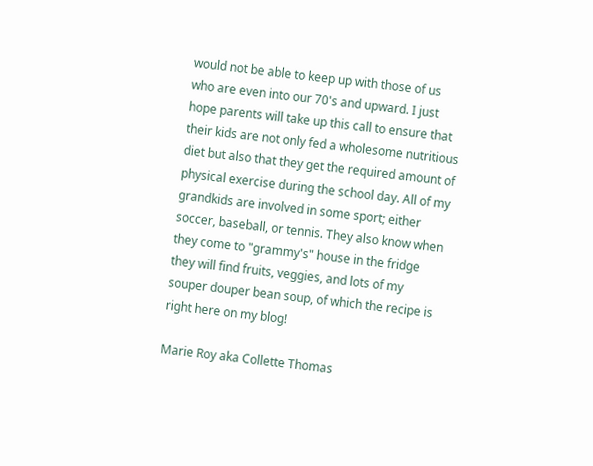would not be able to keep up with those of us who are even into our 70's and upward. I just hope parents will take up this call to ensure that their kids are not only fed a wholesome nutritious diet but also that they get the required amount of physical exercise during the school day. All of my grandkids are involved in some sport; either soccer, baseball, or tennis. They also know when they come to "grammy's" house in the fridge they will find fruits, veggies, and lots of my souper douper bean soup, of which the recipe is right here on my blog!

Marie Roy aka Collette Thomas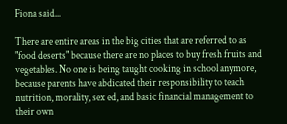Fiona said...

There are entire areas in the big cities that are referred to as "food deserts" because there are no places to buy fresh fruits and vegetables. No one is being taught cooking in school anymore, because parents have abdicated their responsibility to teach nutrition, morality, sex ed, and basic financial management to their own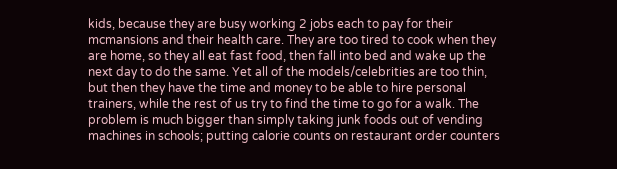kids, because they are busy working 2 jobs each to pay for their mcmansions and their health care. They are too tired to cook when they are home, so they all eat fast food, then fall into bed and wake up the next day to do the same. Yet all of the models/celebrities are too thin, but then they have the time and money to be able to hire personal trainers, while the rest of us try to find the time to go for a walk. The problem is much bigger than simply taking junk foods out of vending machines in schools; putting calorie counts on restaurant order counters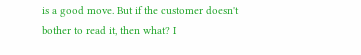is a good move. But if the customer doesn't bother to read it, then what? I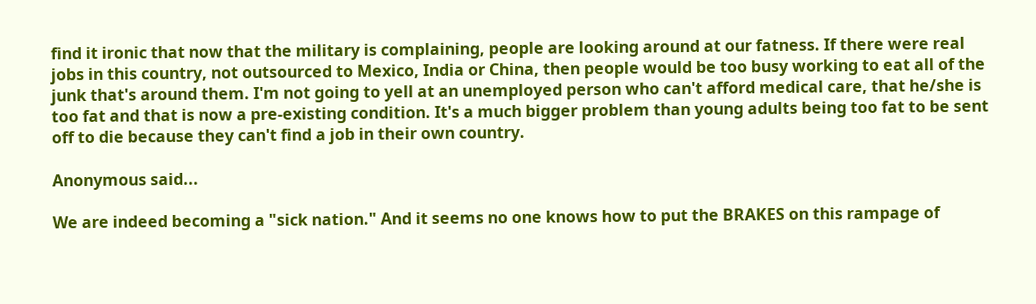find it ironic that now that the military is complaining, people are looking around at our fatness. If there were real jobs in this country, not outsourced to Mexico, India or China, then people would be too busy working to eat all of the junk that's around them. I'm not going to yell at an unemployed person who can't afford medical care, that he/she is too fat and that is now a pre-existing condition. It's a much bigger problem than young adults being too fat to be sent off to die because they can't find a job in their own country.

Anonymous said...

We are indeed becoming a "sick nation." And it seems no one knows how to put the BRAKES on this rampage of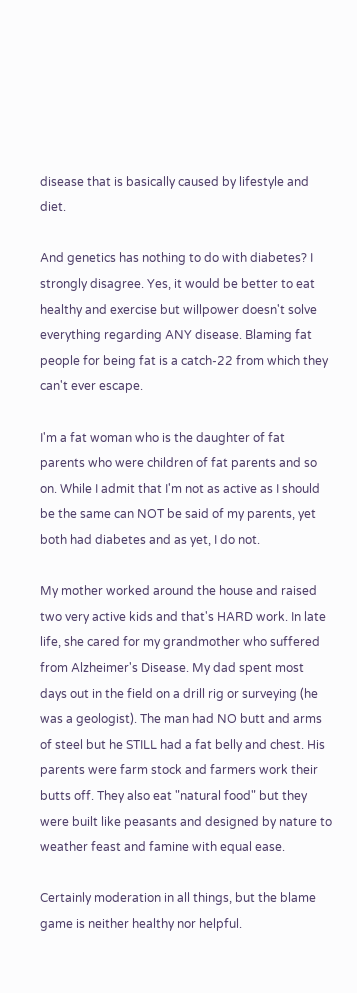disease that is basically caused by lifestyle and diet.

And genetics has nothing to do with diabetes? I strongly disagree. Yes, it would be better to eat healthy and exercise but willpower doesn't solve everything regarding ANY disease. Blaming fat people for being fat is a catch-22 from which they can't ever escape.

I'm a fat woman who is the daughter of fat parents who were children of fat parents and so on. While I admit that I'm not as active as I should be the same can NOT be said of my parents, yet both had diabetes and as yet, I do not.

My mother worked around the house and raised two very active kids and that's HARD work. In late life, she cared for my grandmother who suffered from Alzheimer's Disease. My dad spent most days out in the field on a drill rig or surveying (he was a geologist). The man had NO butt and arms of steel but he STILL had a fat belly and chest. His parents were farm stock and farmers work their butts off. They also eat "natural food" but they were built like peasants and designed by nature to weather feast and famine with equal ease.

Certainly moderation in all things, but the blame game is neither healthy nor helpful.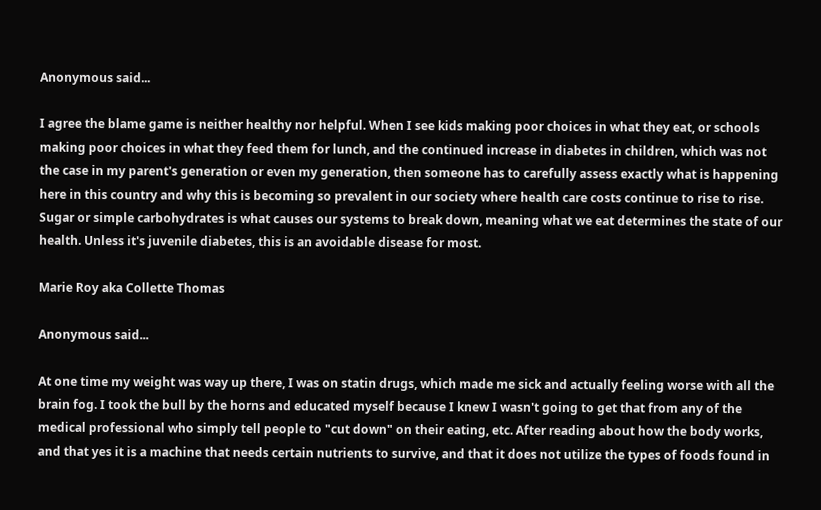Anonymous said...

I agree the blame game is neither healthy nor helpful. When I see kids making poor choices in what they eat, or schools making poor choices in what they feed them for lunch, and the continued increase in diabetes in children, which was not the case in my parent's generation or even my generation, then someone has to carefully assess exactly what is happening here in this country and why this is becoming so prevalent in our society where health care costs continue to rise to rise. Sugar or simple carbohydrates is what causes our systems to break down, meaning what we eat determines the state of our health. Unless it's juvenile diabetes, this is an avoidable disease for most.

Marie Roy aka Collette Thomas

Anonymous said...

At one time my weight was way up there, I was on statin drugs, which made me sick and actually feeling worse with all the brain fog. I took the bull by the horns and educated myself because I knew I wasn't going to get that from any of the medical professional who simply tell people to "cut down" on their eating, etc. After reading about how the body works, and that yes it is a machine that needs certain nutrients to survive, and that it does not utilize the types of foods found in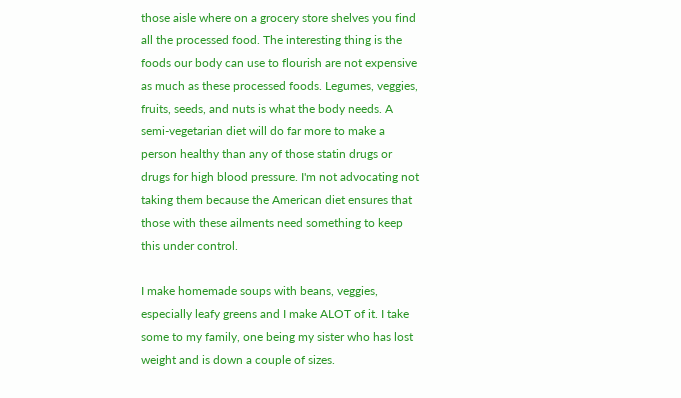those aisle where on a grocery store shelves you find all the processed food. The interesting thing is the foods our body can use to flourish are not expensive as much as these processed foods. Legumes, veggies, fruits, seeds, and nuts is what the body needs. A semi-vegetarian diet will do far more to make a person healthy than any of those statin drugs or drugs for high blood pressure. I'm not advocating not taking them because the American diet ensures that those with these ailments need something to keep this under control.

I make homemade soups with beans, veggies, especially leafy greens and I make ALOT of it. I take some to my family, one being my sister who has lost weight and is down a couple of sizes.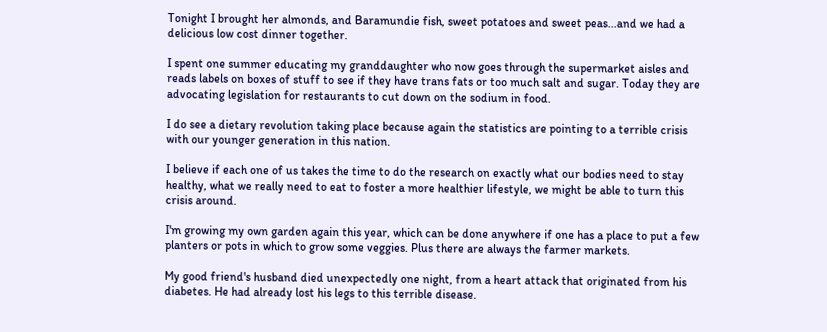Tonight I brought her almonds, and Baramundie fish, sweet potatoes and sweet peas...and we had a delicious low cost dinner together.

I spent one summer educating my granddaughter who now goes through the supermarket aisles and reads labels on boxes of stuff to see if they have trans fats or too much salt and sugar. Today they are advocating legislation for restaurants to cut down on the sodium in food.

I do see a dietary revolution taking place because again the statistics are pointing to a terrible crisis with our younger generation in this nation.

I believe if each one of us takes the time to do the research on exactly what our bodies need to stay healthy, what we really need to eat to foster a more healthier lifestyle, we might be able to turn this crisis around.

I'm growing my own garden again this year, which can be done anywhere if one has a place to put a few planters or pots in which to grow some veggies. Plus there are always the farmer markets.

My good friend's husband died unexpectedly one night, from a heart attack that originated from his diabetes. He had already lost his legs to this terrible disease.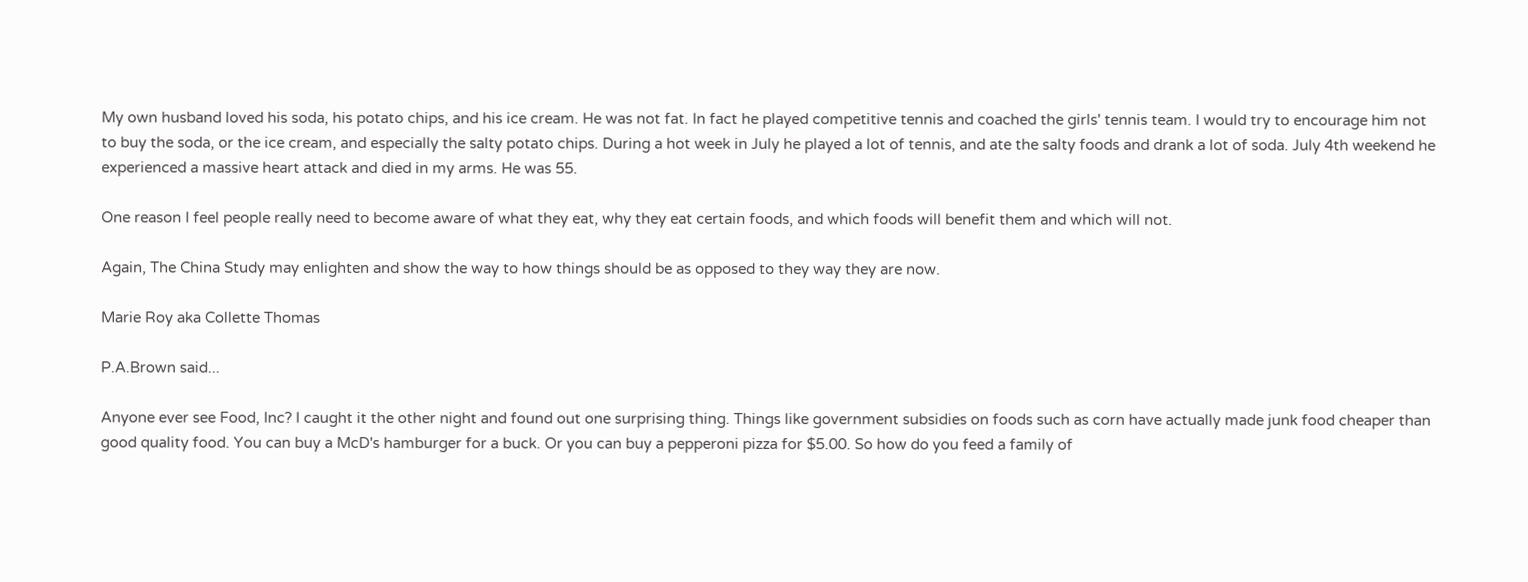My own husband loved his soda, his potato chips, and his ice cream. He was not fat. In fact he played competitive tennis and coached the girls' tennis team. I would try to encourage him not to buy the soda, or the ice cream, and especially the salty potato chips. During a hot week in July he played a lot of tennis, and ate the salty foods and drank a lot of soda. July 4th weekend he experienced a massive heart attack and died in my arms. He was 55.

One reason I feel people really need to become aware of what they eat, why they eat certain foods, and which foods will benefit them and which will not.

Again, The China Study may enlighten and show the way to how things should be as opposed to they way they are now.

Marie Roy aka Collette Thomas

P.A.Brown said...

Anyone ever see Food, Inc? I caught it the other night and found out one surprising thing. Things like government subsidies on foods such as corn have actually made junk food cheaper than good quality food. You can buy a McD's hamburger for a buck. Or you can buy a pepperoni pizza for $5.00. So how do you feed a family of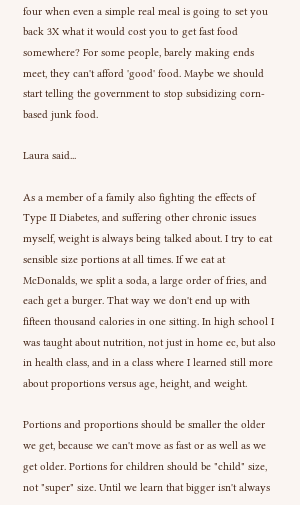four when even a simple real meal is going to set you back 3X what it would cost you to get fast food somewhere? For some people, barely making ends meet, they can't afford 'good' food. Maybe we should start telling the government to stop subsidizing corn-based junk food.

Laura said...

As a member of a family also fighting the effects of Type II Diabetes, and suffering other chronic issues myself, weight is always being talked about. I try to eat sensible size portions at all times. If we eat at McDonalds, we split a soda, a large order of fries, and each get a burger. That way we don't end up with fifteen thousand calories in one sitting. In high school I was taught about nutrition, not just in home ec, but also in health class, and in a class where I learned still more about proportions versus age, height, and weight.

Portions and proportions should be smaller the older we get, because we can't move as fast or as well as we get older. Portions for children should be "child" size, not "super" size. Until we learn that bigger isn't always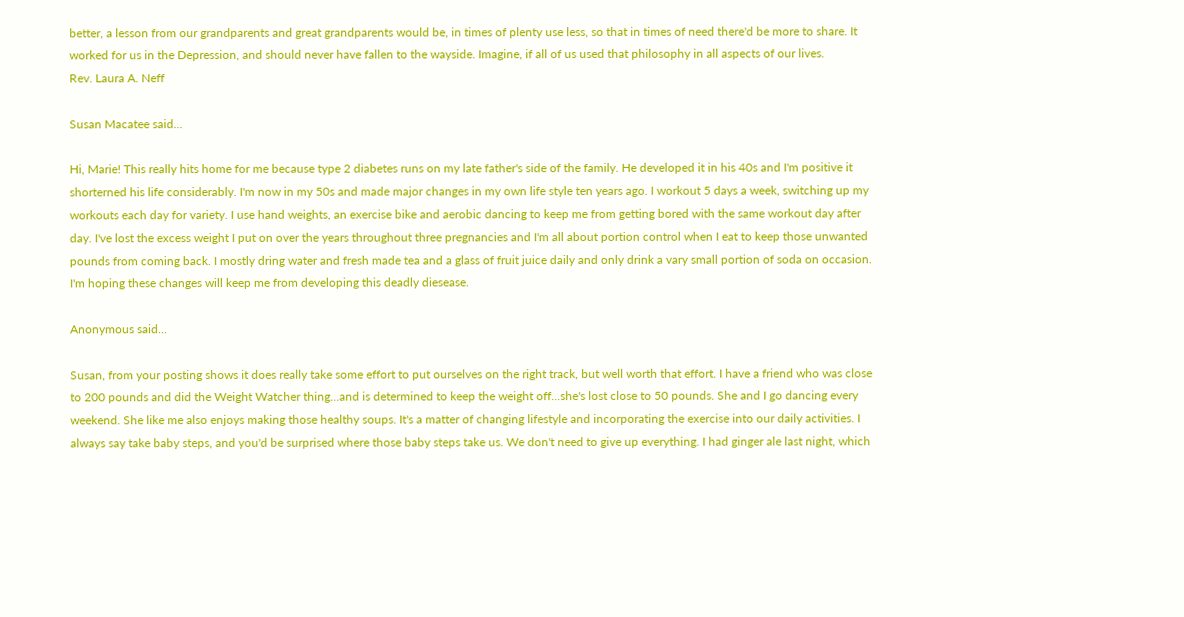better, a lesson from our grandparents and great grandparents would be, in times of plenty use less, so that in times of need there'd be more to share. It worked for us in the Depression, and should never have fallen to the wayside. Imagine, if all of us used that philosophy in all aspects of our lives.
Rev. Laura A. Neff

Susan Macatee said...

Hi, Marie! This really hits home for me because type 2 diabetes runs on my late father's side of the family. He developed it in his 40s and I'm positive it shorterned his life considerably. I'm now in my 50s and made major changes in my own life style ten years ago. I workout 5 days a week, switching up my workouts each day for variety. I use hand weights, an exercise bike and aerobic dancing to keep me from getting bored with the same workout day after day. I've lost the excess weight I put on over the years throughout three pregnancies and I'm all about portion control when I eat to keep those unwanted pounds from coming back. I mostly dring water and fresh made tea and a glass of fruit juice daily and only drink a vary small portion of soda on occasion. I'm hoping these changes will keep me from developing this deadly diesease.

Anonymous said...

Susan, from your posting shows it does really take some effort to put ourselves on the right track, but well worth that effort. I have a friend who was close to 200 pounds and did the Weight Watcher thing...and is determined to keep the weight off...she's lost close to 50 pounds. She and I go dancing every weekend. She like me also enjoys making those healthy soups. It's a matter of changing lifestyle and incorporating the exercise into our daily activities. I always say take baby steps, and you'd be surprised where those baby steps take us. We don't need to give up everything. I had ginger ale last night, which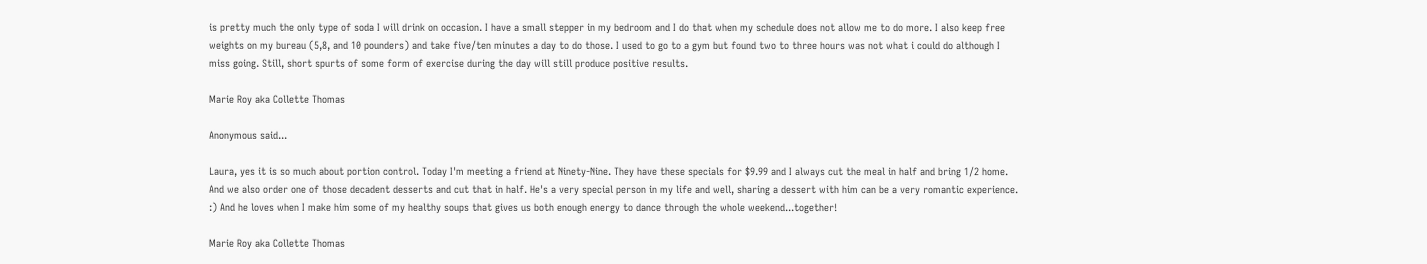is pretty much the only type of soda I will drink on occasion. I have a small stepper in my bedroom and I do that when my schedule does not allow me to do more. I also keep free weights on my bureau (5,8, and 10 pounders) and take five/ten minutes a day to do those. I used to go to a gym but found two to three hours was not what i could do although I miss going. Still, short spurts of some form of exercise during the day will still produce positive results.

Marie Roy aka Collette Thomas

Anonymous said...

Laura, yes it is so much about portion control. Today I'm meeting a friend at Ninety-Nine. They have these specials for $9.99 and I always cut the meal in half and bring 1/2 home. And we also order one of those decadent desserts and cut that in half. He's a very special person in my life and well, sharing a dessert with him can be a very romantic experience. :) And he loves when I make him some of my healthy soups that gives us both enough energy to dance through the whole weekend...together!

Marie Roy aka Collette Thomas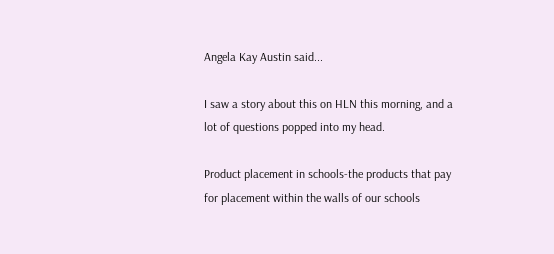Angela Kay Austin said...

I saw a story about this on HLN this morning, and a lot of questions popped into my head.

Product placement in schools-the products that pay for placement within the walls of our schools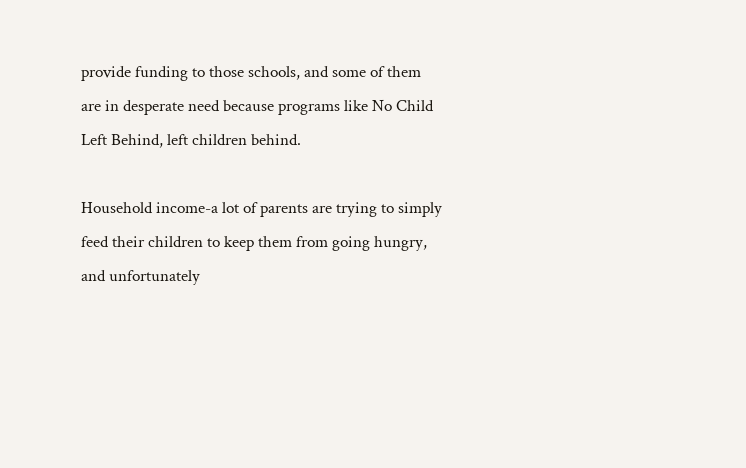provide funding to those schools, and some of them are in desperate need because programs like No Child Left Behind, left children behind.

Household income-a lot of parents are trying to simply feed their children to keep them from going hungry, and unfortunately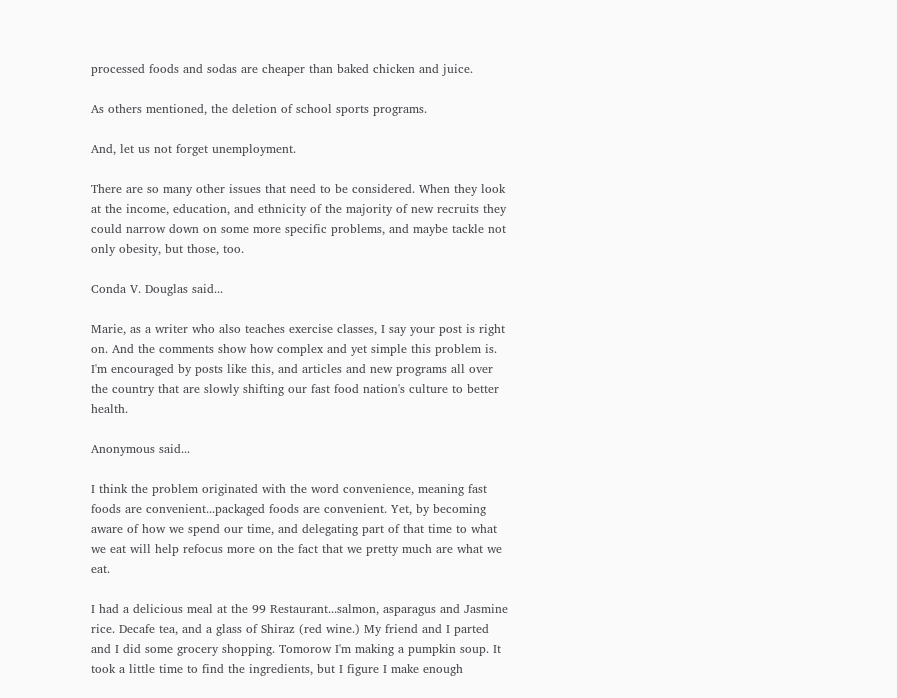processed foods and sodas are cheaper than baked chicken and juice.

As others mentioned, the deletion of school sports programs.

And, let us not forget unemployment.

There are so many other issues that need to be considered. When they look at the income, education, and ethnicity of the majority of new recruits they could narrow down on some more specific problems, and maybe tackle not only obesity, but those, too.

Conda V. Douglas said...

Marie, as a writer who also teaches exercise classes, I say your post is right on. And the comments show how complex and yet simple this problem is. I'm encouraged by posts like this, and articles and new programs all over the country that are slowly shifting our fast food nation's culture to better health.

Anonymous said...

I think the problem originated with the word convenience, meaning fast foods are convenient...packaged foods are convenient. Yet, by becoming aware of how we spend our time, and delegating part of that time to what we eat will help refocus more on the fact that we pretty much are what we eat.

I had a delicious meal at the 99 Restaurant...salmon, asparagus and Jasmine rice. Decafe tea, and a glass of Shiraz (red wine.) My friend and I parted and I did some grocery shopping. Tomorow I'm making a pumpkin soup. It took a little time to find the ingredients, but I figure I make enough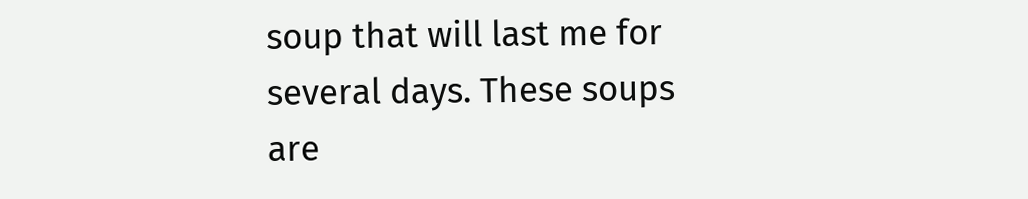soup that will last me for several days. These soups are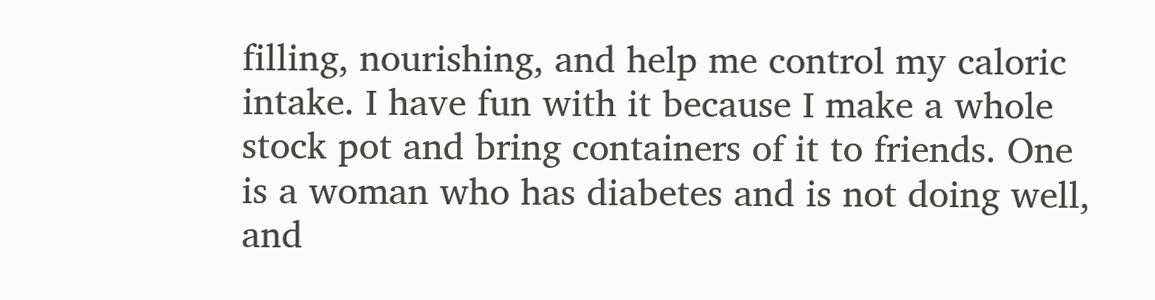filling, nourishing, and help me control my caloric intake. I have fun with it because I make a whole stock pot and bring containers of it to friends. One is a woman who has diabetes and is not doing well, and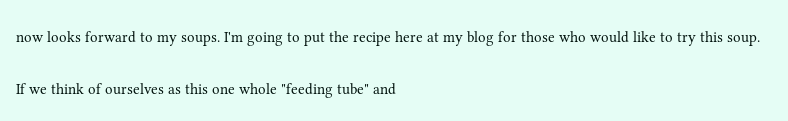now looks forward to my soups. I'm going to put the recipe here at my blog for those who would like to try this soup.

If we think of ourselves as this one whole "feeding tube" and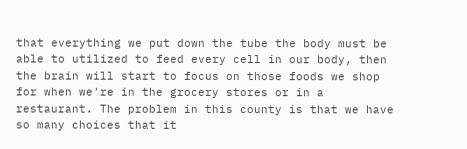that everything we put down the tube the body must be able to utilized to feed every cell in our body, then the brain will start to focus on those foods we shop for when we're in the grocery stores or in a restaurant. The problem in this county is that we have so many choices that it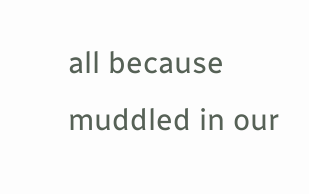all because muddled in our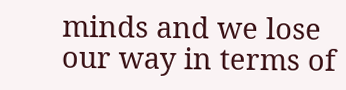minds and we lose our way in terms of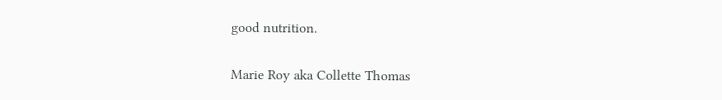good nutrition.

Marie Roy aka Collette Thomas